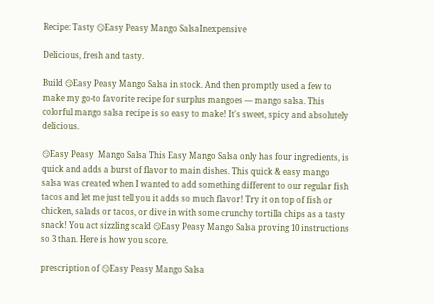Recipe: Tasty 😏Easy Peasy Mango SalsaInexpensive

Delicious, fresh and tasty.

Build 😏Easy Peasy Mango Salsa in stock. And then promptly used a few to make my go-to favorite recipe for surplus mangoes — mango salsa. This colorful mango salsa recipe is so easy to make! It's sweet, spicy and absolutely delicious.

😏Easy Peasy  Mango Salsa This Easy Mango Salsa only has four ingredients, is quick and adds a burst of flavor to main dishes. This quick & easy mango salsa was created when I wanted to add something different to our regular fish tacos and let me just tell you it adds so much flavor! Try it on top of fish or chicken, salads or tacos, or dive in with some crunchy tortilla chips as a tasty snack! You act sizzling scald 😏Easy Peasy Mango Salsa proving 10 instructions so 3 than. Here is how you score.

prescription of 😏Easy Peasy Mango Salsa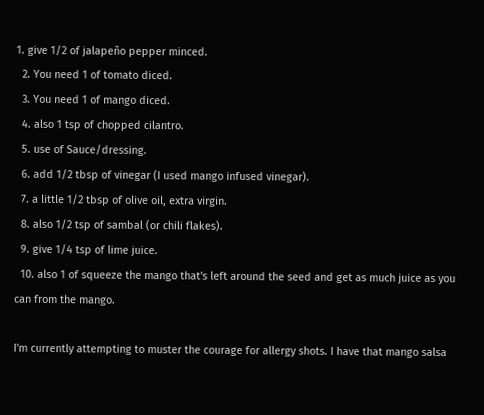1. give 1/2 of jalapeño pepper minced.
  2. You need 1 of tomato diced.
  3. You need 1 of mango diced.
  4. also 1 tsp of chopped cilantro.
  5. use of Sauce/dressing.
  6. add 1/2 tbsp of vinegar (I used mango infused vinegar).
  7. a little 1/2 tbsp of olive oil, extra virgin.
  8. also 1/2 tsp of sambal (or chili flakes).
  9. give 1/4 tsp of lime juice.
  10. also 1 of squeeze the mango that's left around the seed and get as much juice as you can from the mango.

I'm currently attempting to muster the courage for allergy shots. I have that mango salsa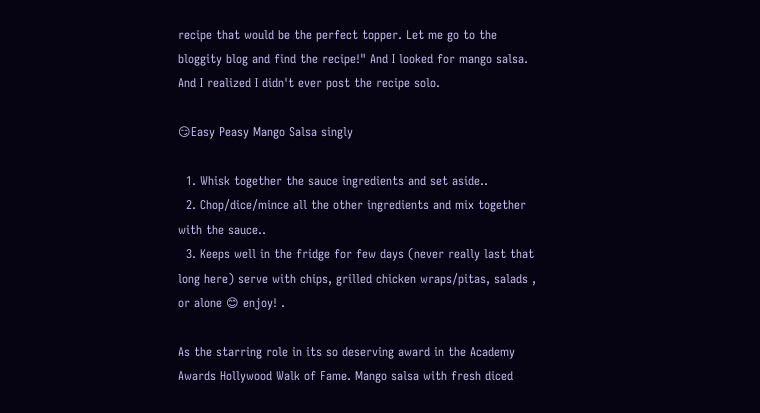recipe that would be the perfect topper. Let me go to the bloggity blog and find the recipe!" And I looked for mango salsa. And I realized I didn't ever post the recipe solo.

😏Easy Peasy Mango Salsa singly

  1. Whisk together the sauce ingredients and set aside..
  2. Chop/dice/mince all the other ingredients and mix together with the sauce..
  3. Keeps well in the fridge for few days (never really last that long here) serve with chips, grilled chicken wraps/pitas, salads , or alone 😊 enjoy! .

As the starring role in its so deserving award in the Academy Awards Hollywood Walk of Fame. Mango salsa with fresh diced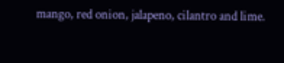mango, red onion, jalapeno, cilantro and lime.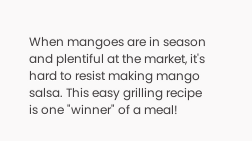When mangoes are in season and plentiful at the market, it's hard to resist making mango salsa. This easy grilling recipe is one "winner" of a meal!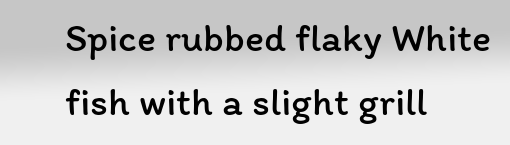Spice rubbed flaky White fish with a slight grill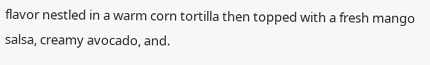flavor nestled in a warm corn tortilla then topped with a fresh mango salsa, creamy avocado, and.